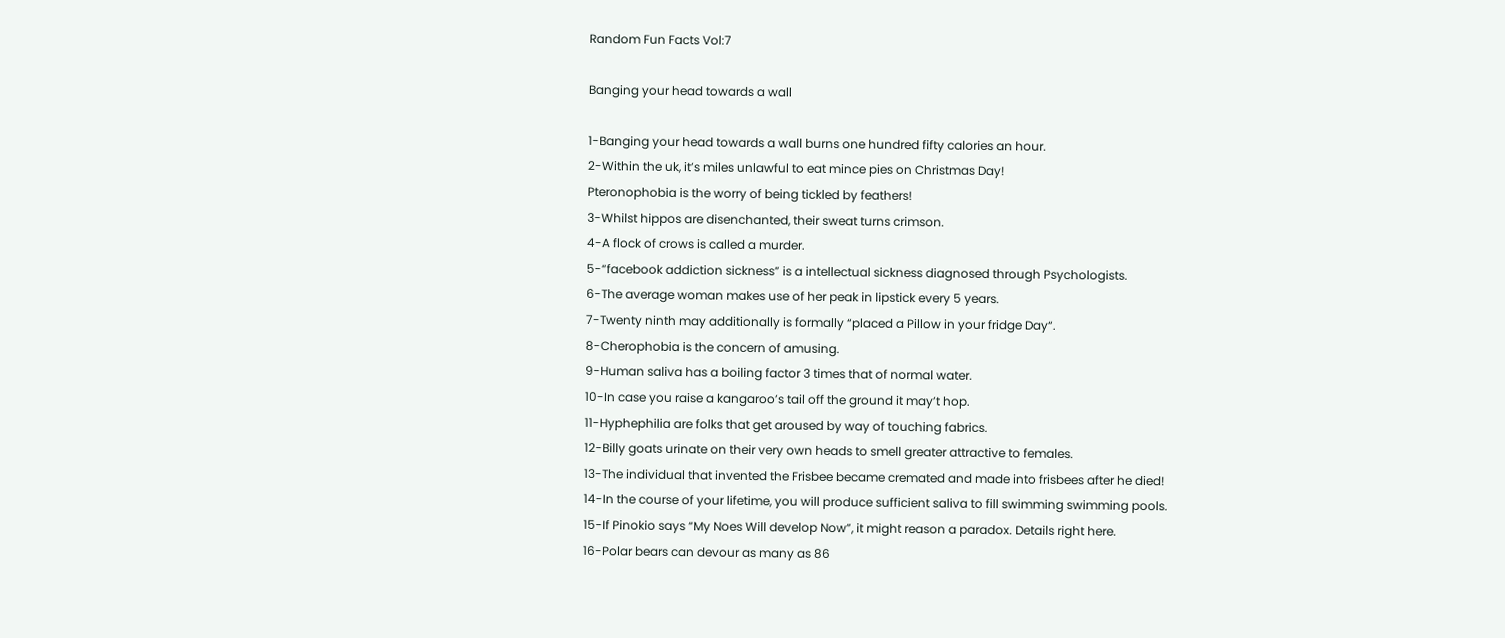Random Fun Facts Vol:7

Banging your head towards a wall

1-Banging your head towards a wall burns one hundred fifty calories an hour.
2-Within the uk, it’s miles unlawful to eat mince pies on Christmas Day!
Pteronophobia is the worry of being tickled by feathers!
3-Whilst hippos are disenchanted, their sweat turns crimson.
4-A flock of crows is called a murder.
5-“facebook addiction sickness” is a intellectual sickness diagnosed through Psychologists.
6-The average woman makes use of her peak in lipstick every 5 years.
7-Twenty ninth may additionally is formally “placed a Pillow in your fridge Day“.
8-Cherophobia is the concern of amusing.
9-Human saliva has a boiling factor 3 times that of normal water.
10-In case you raise a kangaroo’s tail off the ground it may’t hop.
11-Hyphephilia are folks that get aroused by way of touching fabrics.
12-Billy goats urinate on their very own heads to smell greater attractive to females.
13-The individual that invented the Frisbee became cremated and made into frisbees after he died!
14-In the course of your lifetime, you will produce sufficient saliva to fill swimming swimming pools.
15-If Pinokio says “My Noes Will develop Now”, it might reason a paradox. Details right here.
16-Polar bears can devour as many as 86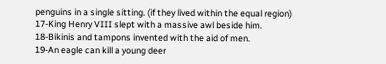penguins in a single sitting. (if they lived within the equal region)
17-King Henry VIII slept with a massive awl beside him.
18-Bikinis and tampons invented with the aid of men.
19-An eagle can kill a young deer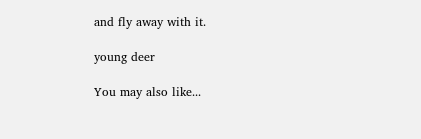and fly away with it.

young deer

You may also like...